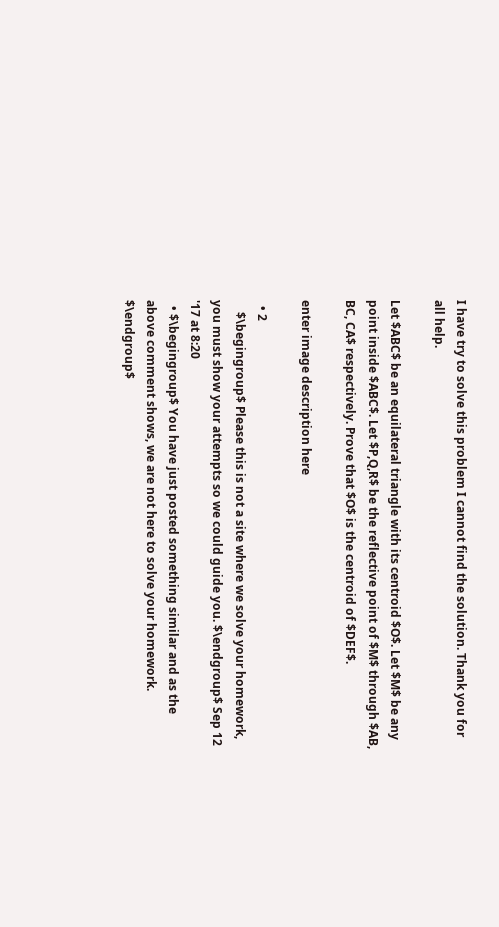I have try to solve this problem I cannot find the solution. Thank you for all help.

Let $ABC$ be an equilateral triangle with its centroid $O$. Let $M$ be any point inside $ABC$. Let $P,Q,R$ be the reflective point of $M$ through $AB, BC, CA$ respectively. Prove that $O$ is the centroid of $DEF$.

enter image description here

  • 2
    $\begingroup$ Please this is not a site where we solve your homework, you must show your attempts so we could guide you. $\endgroup$ Sep 12 '17 at 8:20
  • $\begingroup$ You have just posted something similar and as the above comment shows, we are not here to solve your homework. $\endgroup$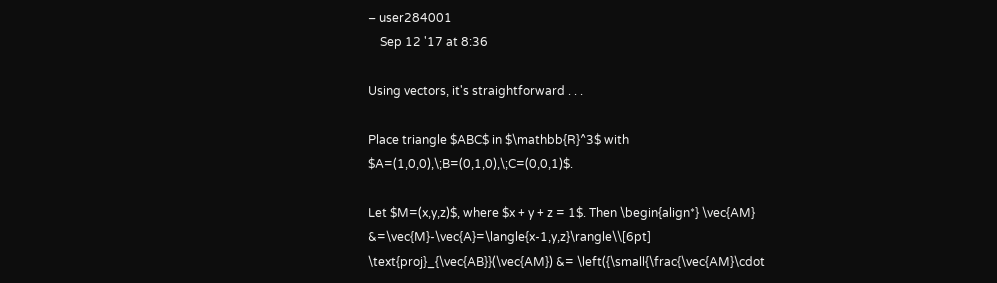– user284001
    Sep 12 '17 at 8:36

Using vectors, it's straightforward . . .

Place triangle $ABC$ in $\mathbb{R}^3$ with $A=(1,0,0),\;B=(0,1,0),\;C=(0,0,1)$.

Let $M=(x,y,z)$, where $x + y + z = 1$. Then \begin{align*} \vec{AM} &=\vec{M}-\vec{A}=\langle{x-1,y,z}\rangle\\[6pt] \text{proj}_{\vec{AB}}(\vec{AM}) &= \left({\small{\frac{\vec{AM}\cdot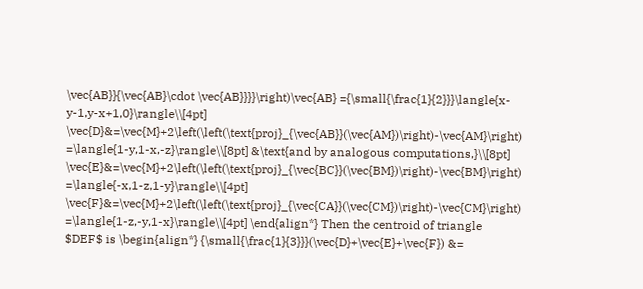\vec{AB}}{\vec{AB}\cdot \vec{AB}}}}\right)\vec{AB} ={\small{\frac{1}{2}}}\langle{x-y-1,y-x+1,0}\rangle\\[4pt] \vec{D}&=\vec{M}+2\left(\left(\text{proj}_{\vec{AB}}(\vec{AM})\right)-\vec{AM}\right) =\langle{1-y,1-x,-z}\rangle\\[8pt] &\text{and by analogous computations,}\\[8pt] \vec{E}&=\vec{M}+2\left(\left(\text{proj}_{\vec{BC}}(\vec{BM})\right)-\vec{BM}\right) =\langle{-x,1-z,1-y}\rangle\\[4pt] \vec{F}&=\vec{M}+2\left(\left(\text{proj}_{\vec{CA}}(\vec{CM})\right)-\vec{CM}\right) =\langle{1-z,-y,1-x}\rangle\\[4pt] \end{align*} Then the centroid of triangle $DEF$ is \begin{align*} {\small{\frac{1}{3}}}(\vec{D}+\vec{E}+\vec{F}) &=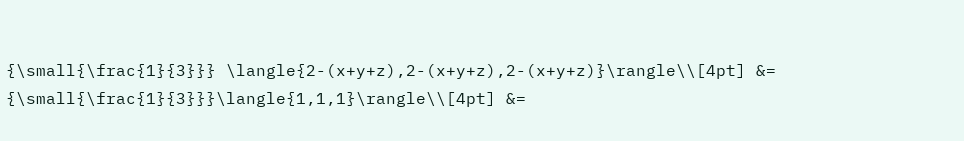{\small{\frac{1}{3}}} \langle{2-(x+y+z),2-(x+y+z),2-(x+y+z)}\rangle\\[4pt] &= {\small{\frac{1}{3}}}\langle{1,1,1}\rangle\\[4pt] &=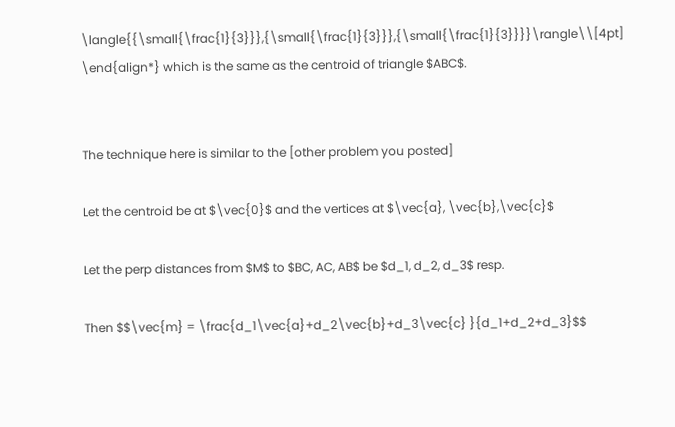\langle{{\small{\frac{1}{3}}},{\small{\frac{1}{3}}},{\small{\frac{1}{3}}}}\rangle\\[4pt] \end{align*} which is the same as the centroid of triangle $ABC$.


The technique here is similar to the [other problem you posted]

Let the centroid be at $\vec{0}$ and the vertices at $\vec{a}, \vec{b},\vec{c}$

Let the perp distances from $M$ to $BC, AC, AB$ be $d_1, d_2, d_3$ resp.

Then $$\vec{m} = \frac{d_1\vec{a}+d_2\vec{b}+d_3\vec{c} }{d_1+d_2+d_3}$$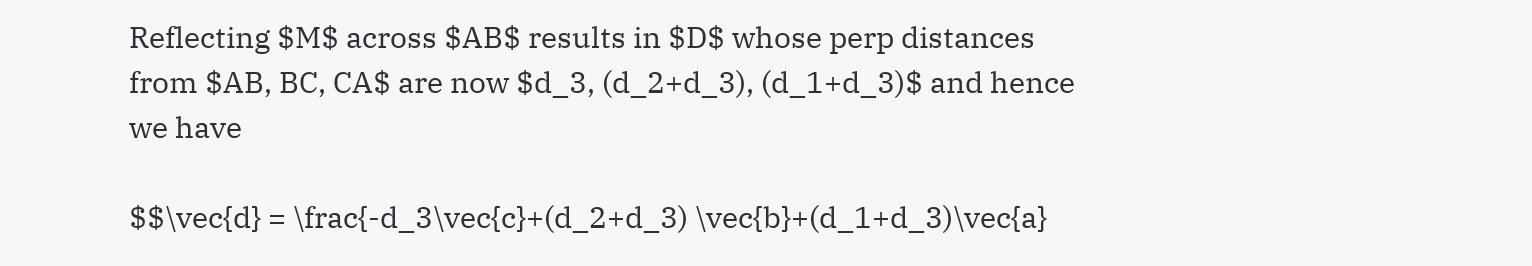Reflecting $M$ across $AB$ results in $D$ whose perp distances from $AB, BC, CA$ are now $d_3, (d_2+d_3), (d_1+d_3)$ and hence we have

$$\vec{d} = \frac{-d_3\vec{c}+(d_2+d_3) \vec{b}+(d_1+d_3)\vec{a}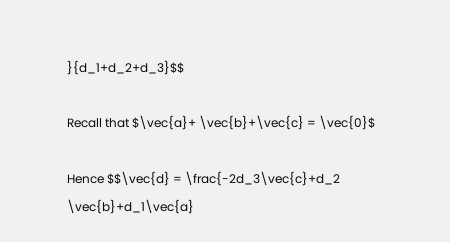}{d_1+d_2+d_3}$$

Recall that $\vec{a}+ \vec{b}+\vec{c} = \vec{0}$

Hence $$\vec{d} = \frac{-2d_3\vec{c}+d_2 \vec{b}+d_1\vec{a}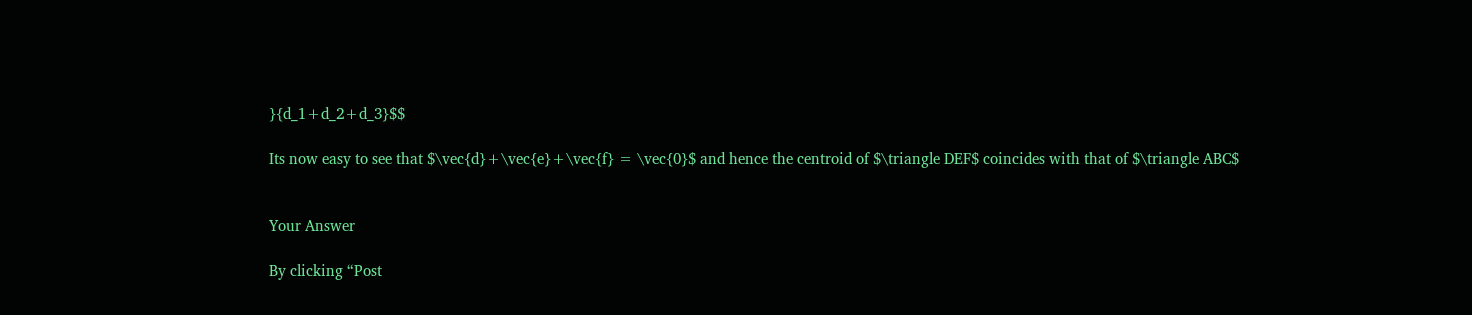}{d_1+d_2+d_3}$$

Its now easy to see that $\vec{d}+\vec{e}+\vec{f} = \vec{0}$ and hence the centroid of $\triangle DEF$ coincides with that of $\triangle ABC$


Your Answer

By clicking “Post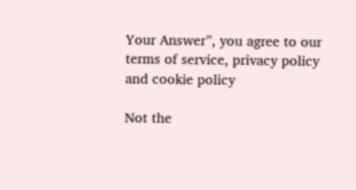Your Answer”, you agree to our terms of service, privacy policy and cookie policy

Not the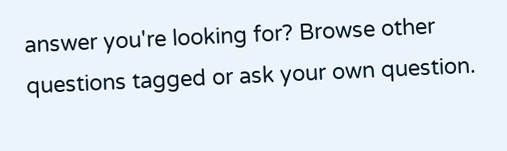answer you're looking for? Browse other questions tagged or ask your own question.